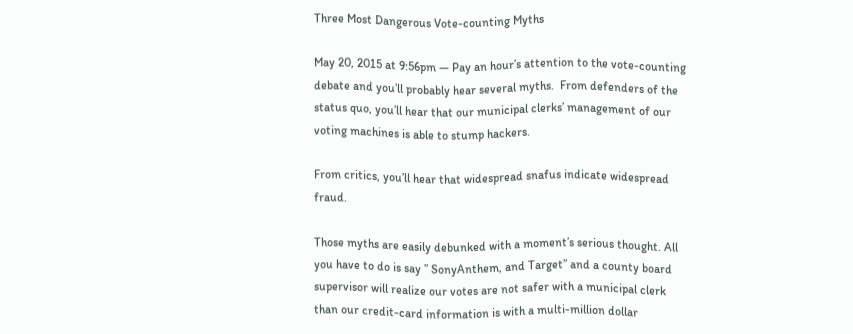Three Most Dangerous Vote-counting Myths

May 20, 2015 at 9:56pm — Pay an hour’s attention to the vote-counting debate and you’ll probably hear several myths.  From defenders of the status quo, you’ll hear that our municipal clerks’ management of our voting machines is able to stump hackers.

From critics, you’ll hear that widespread snafus indicate widespread fraud.

Those myths are easily debunked with a moment’s serious thought. All you have to do is say ” SonyAnthem, and Target” and a county board supervisor will realize our votes are not safer with a municipal clerk than our credit-card information is with a multi-million dollar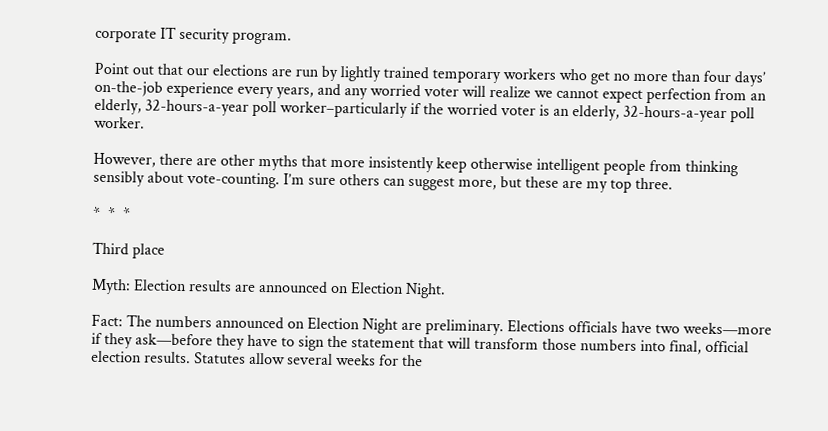corporate IT security program.

Point out that our elections are run by lightly trained temporary workers who get no more than four days’ on-the-job experience every years, and any worried voter will realize we cannot expect perfection from an elderly, 32-hours-a-year poll worker–particularly if the worried voter is an elderly, 32-hours-a-year poll worker.

However, there are other myths that more insistently keep otherwise intelligent people from thinking sensibly about vote-counting. I’m sure others can suggest more, but these are my top three.

*  *  *

Third place

Myth: Election results are announced on Election Night.

Fact: The numbers announced on Election Night are preliminary. Elections officials have two weeks—more if they ask—before they have to sign the statement that will transform those numbers into final, official election results. Statutes allow several weeks for the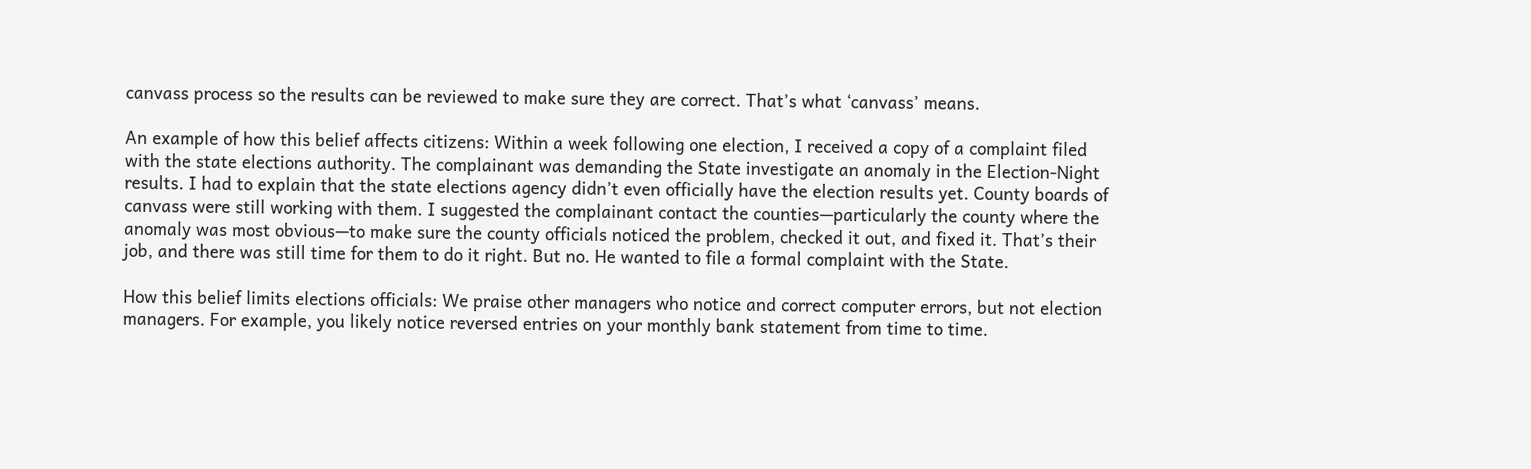canvass process so the results can be reviewed to make sure they are correct. That’s what ‘canvass’ means.

An example of how this belief affects citizens: Within a week following one election, I received a copy of a complaint filed with the state elections authority. The complainant was demanding the State investigate an anomaly in the Election-Night results. I had to explain that the state elections agency didn’t even officially have the election results yet. County boards of canvass were still working with them. I suggested the complainant contact the counties—particularly the county where the anomaly was most obvious—to make sure the county officials noticed the problem, checked it out, and fixed it. That’s their job, and there was still time for them to do it right. But no. He wanted to file a formal complaint with the State.

How this belief limits elections officials: We praise other managers who notice and correct computer errors, but not election managers. For example, you likely notice reversed entries on your monthly bank statement from time to time.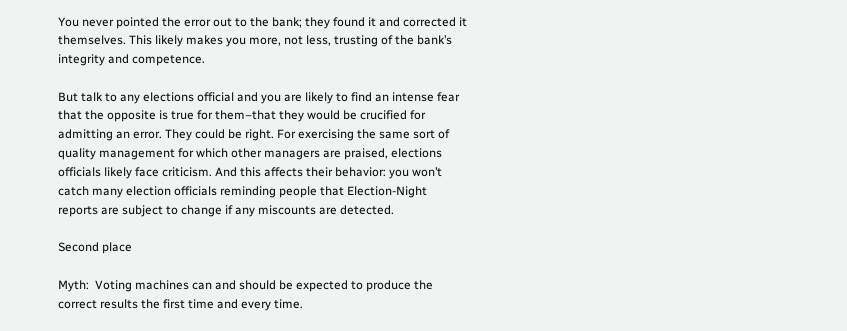You never pointed the error out to the bank; they found it and corrected it themselves. This likely makes you more, not less, trusting of the bank’s integrity and competence.

But talk to any elections official and you are likely to find an intense fear that the opposite is true for them–that they would be crucified for admitting an error. They could be right. For exercising the same sort of quality management for which other managers are praised, elections officials likely face criticism. And this affects their behavior: you won’t catch many election officials reminding people that Election-Night reports are subject to change if any miscounts are detected.

Second place

Myth:  Voting machines can and should be expected to produce the correct results the first time and every time.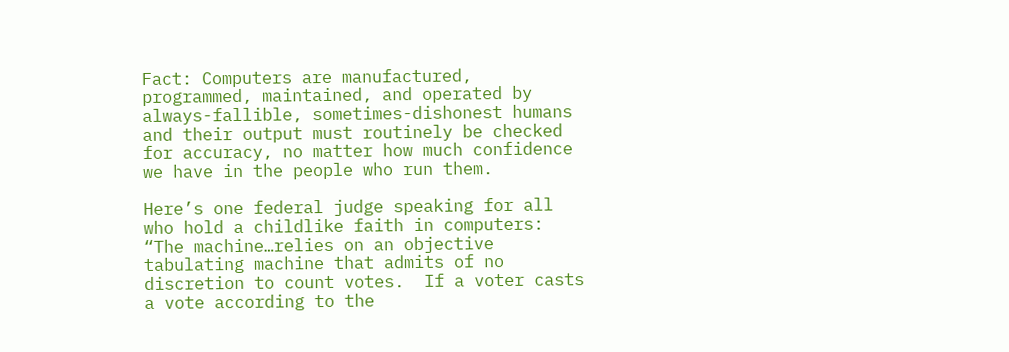Fact: Computers are manufactured, programmed, maintained, and operated by always-fallible, sometimes-dishonest humans and their output must routinely be checked for accuracy, no matter how much confidence we have in the people who run them.

Here’s one federal judge speaking for all who hold a childlike faith in computers: “The machine…relies on an objective tabulating machine that admits of no discretion to count votes.  If a voter casts a vote according to the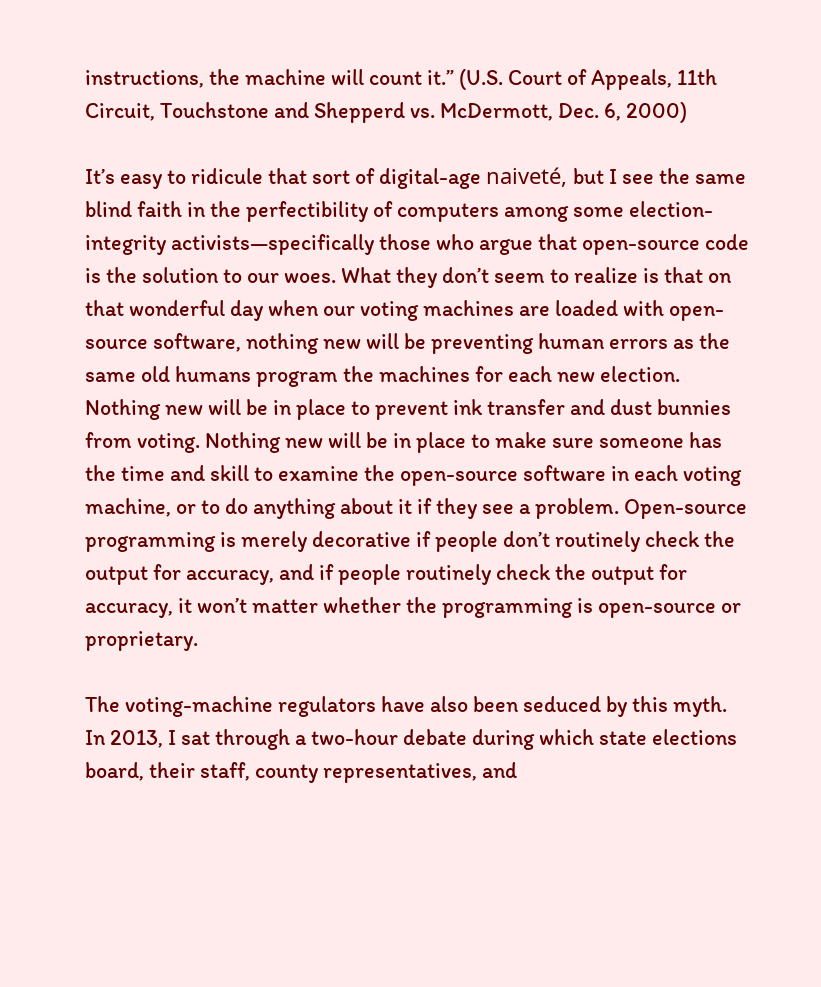instructions, the machine will count it.” (U.S. Court of Appeals, 11th Circuit, Touchstone and Shepperd vs. McDermott, Dec. 6, 2000)

It’s easy to ridicule that sort of digital-age naiveté, but I see the same blind faith in the perfectibility of computers among some election-integrity activists—specifically those who argue that open-source code is the solution to our woes. What they don’t seem to realize is that on that wonderful day when our voting machines are loaded with open-source software, nothing new will be preventing human errors as the same old humans program the machines for each new election. Nothing new will be in place to prevent ink transfer and dust bunnies from voting. Nothing new will be in place to make sure someone has the time and skill to examine the open-source software in each voting machine, or to do anything about it if they see a problem. Open-source programming is merely decorative if people don’t routinely check the output for accuracy, and if people routinely check the output for accuracy, it won’t matter whether the programming is open-source or proprietary.

The voting-machine regulators have also been seduced by this myth. In 2013, I sat through a two-hour debate during which state elections board, their staff, county representatives, and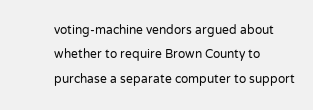voting-machine vendors argued about whether to require Brown County to purchase a separate computer to support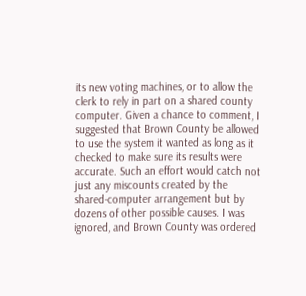its new voting machines, or to allow the clerk to rely in part on a shared county computer. Given a chance to comment, I suggested that Brown County be allowed to use the system it wanted as long as it checked to make sure its results were accurate. Such an effort would catch not just any miscounts created by the shared-computer arrangement but by dozens of other possible causes. I was ignored, and Brown County was ordered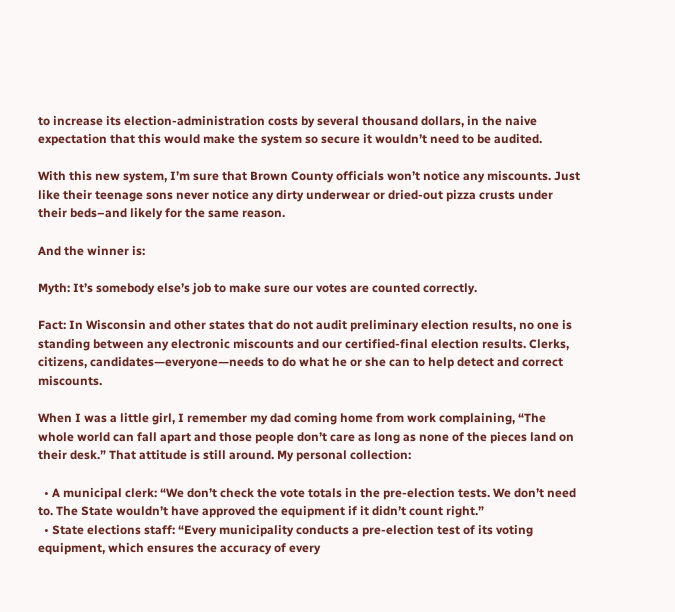to increase its election-administration costs by several thousand dollars, in the naive expectation that this would make the system so secure it wouldn’t need to be audited.

With this new system, I’m sure that Brown County officials won’t notice any miscounts. Just like their teenage sons never notice any dirty underwear or dried-out pizza crusts under their beds–and likely for the same reason.

And the winner is:

Myth: It’s somebody else’s job to make sure our votes are counted correctly.

Fact: In Wisconsin and other states that do not audit preliminary election results, no one is standing between any electronic miscounts and our certified-final election results. Clerks, citizens, candidates—everyone—needs to do what he or she can to help detect and correct miscounts.

When I was a little girl, I remember my dad coming home from work complaining, “The whole world can fall apart and those people don’t care as long as none of the pieces land on their desk.” That attitude is still around. My personal collection:

  • A municipal clerk: “We don’t check the vote totals in the pre-election tests. We don’t need to. The State wouldn’t have approved the equipment if it didn’t count right.”
  • State elections staff: “Every municipality conducts a pre-election test of its voting equipment, which ensures the accuracy of every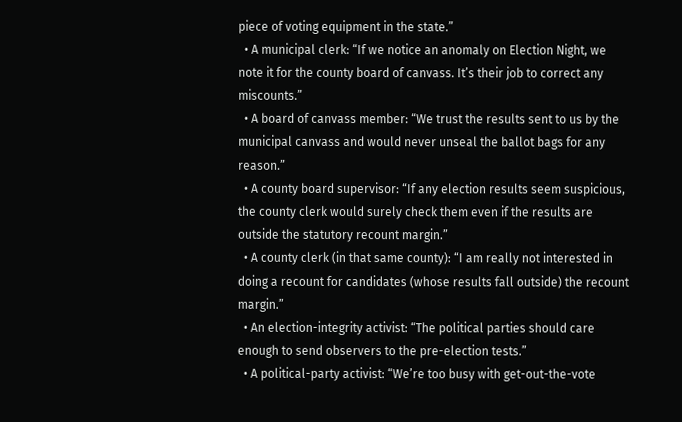piece of voting equipment in the state.”
  • A municipal clerk: “If we notice an anomaly on Election Night, we note it for the county board of canvass. It’s their job to correct any miscounts.”
  • A board of canvass member: “We trust the results sent to us by the municipal canvass and would never unseal the ballot bags for any reason.”
  • A county board supervisor: “If any election results seem suspicious, the county clerk would surely check them even if the results are outside the statutory recount margin.”
  • A county clerk (in that same county): “I am really not interested in doing a recount for candidates (whose results fall outside) the recount margin.”
  • An election-integrity activist: “The political parties should care enough to send observers to the pre-election tests.”
  • A political-party activist: “We’re too busy with get-out-the-vote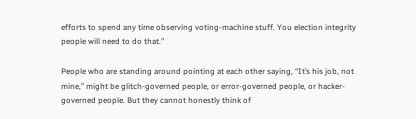efforts to spend any time observing voting-machine stuff. You election integrity people will need to do that.”

People who are standing around pointing at each other saying, “It’s his job, not mine,” might be glitch-governed people, or error-governed people, or hacker-governed people. But they cannot honestly think of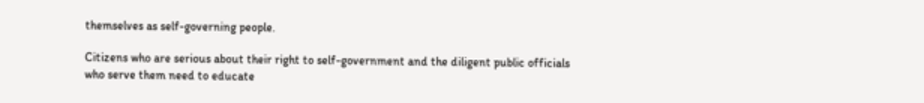themselves as self-governing people.

Citizens who are serious about their right to self-government and the diligent public officials who serve them need to educate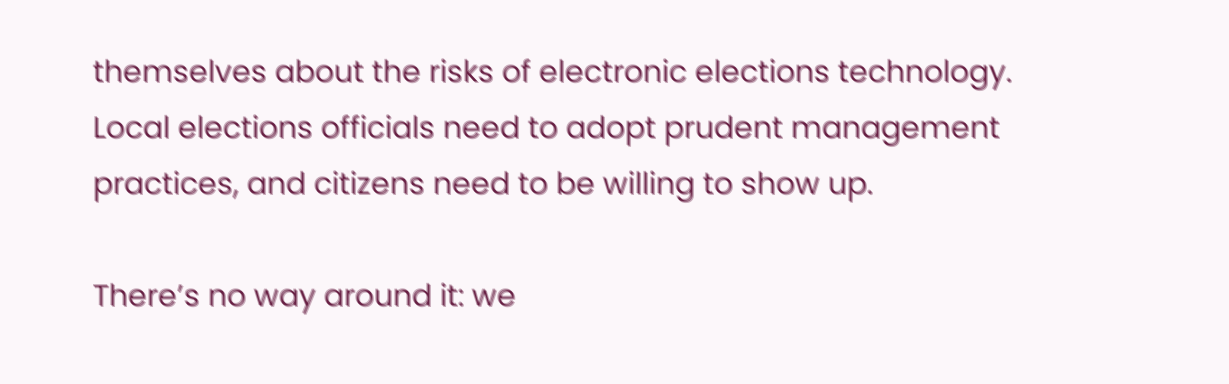themselves about the risks of electronic elections technology. Local elections officials need to adopt prudent management practices, and citizens need to be willing to show up.

There’s no way around it: we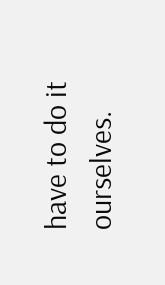have to do it ourselves.